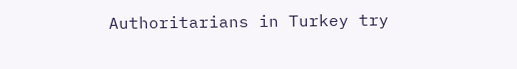Authoritarians in Turkey try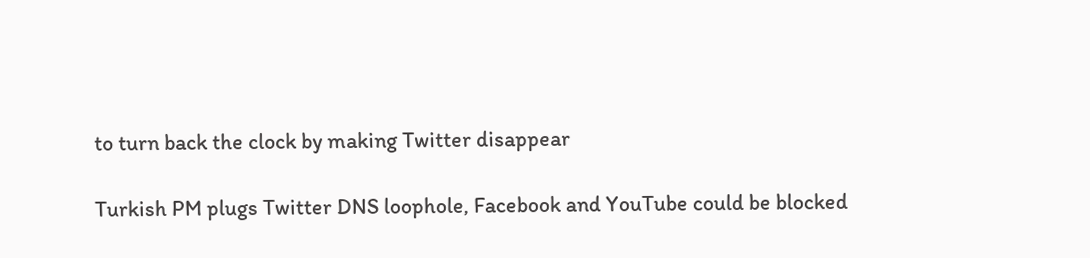to turn back the clock by making Twitter disappear

Turkish PM plugs Twitter DNS loophole, Facebook and YouTube could be blocked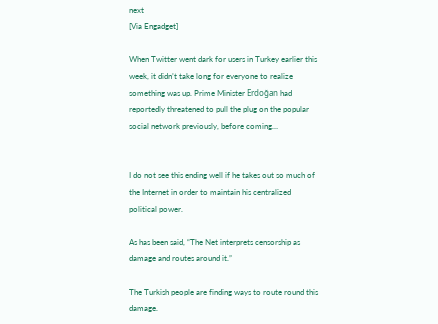next
[Via Engadget]

When Twitter went dark for users in Turkey earlier this week, it didn’t take long for everyone to realize something was up. Prime Minister Erdoğan had reportedly threatened to pull the plug on the popular social network previously, before coming…


I do not see this ending well if he takes out so much of the Internet in order to maintain his centralized political power.

As has been said, “The Net interprets censorship as damage and routes around it.”

The Turkish people are finding ways to route round this damage.